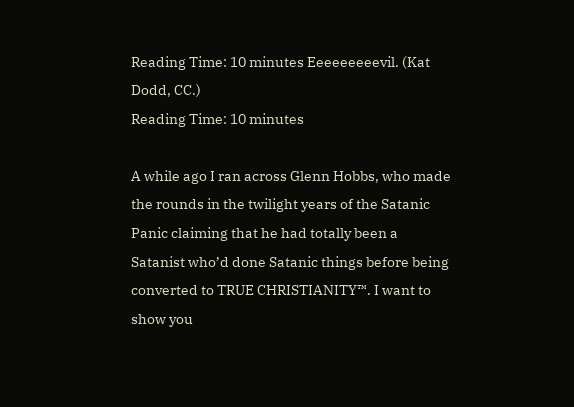Reading Time: 10 minutes Eeeeeeeeevil. (Kat Dodd, CC.)
Reading Time: 10 minutes

A while ago I ran across Glenn Hobbs, who made the rounds in the twilight years of the Satanic Panic claiming that he had totally been a Satanist who’d done Satanic things before being converted to TRUE CHRISTIANITY™. I want to show you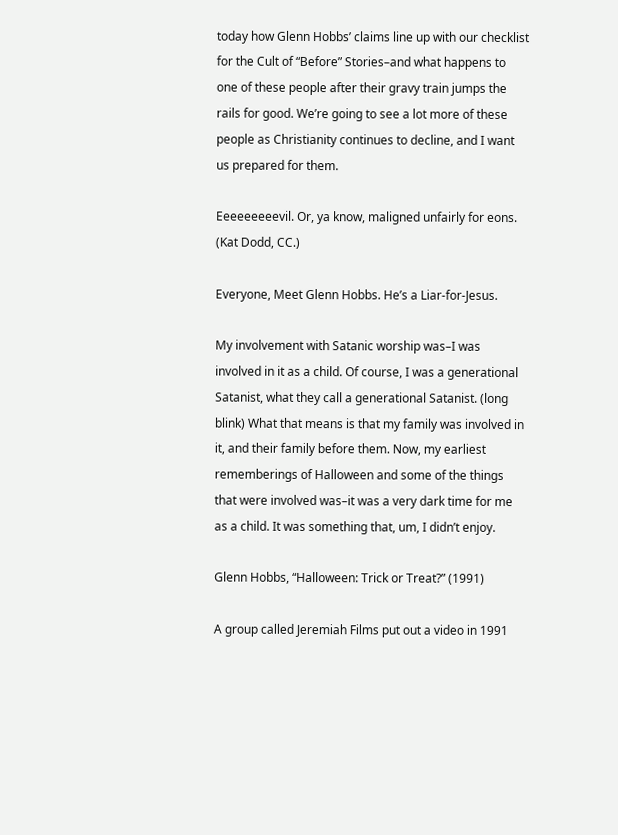today how Glenn Hobbs’ claims line up with our checklist for the Cult of “Before” Stories–and what happens to one of these people after their gravy train jumps the rails for good. We’re going to see a lot more of these people as Christianity continues to decline, and I want us prepared for them.

Eeeeeeeeevil. Or, ya know, maligned unfairly for eons. (Kat Dodd, CC.)

Everyone, Meet Glenn Hobbs. He’s a Liar-for-Jesus.

My involvement with Satanic worship was–I was involved in it as a child. Of course, I was a generational Satanist, what they call a generational Satanist. (long blink) What that means is that my family was involved in it, and their family before them. Now, my earliest rememberings of Halloween and some of the things that were involved was–it was a very dark time for me as a child. It was something that, um, I didn’t enjoy.

Glenn Hobbs, “Halloween: Trick or Treat?” (1991)

A group called Jeremiah Films put out a video in 1991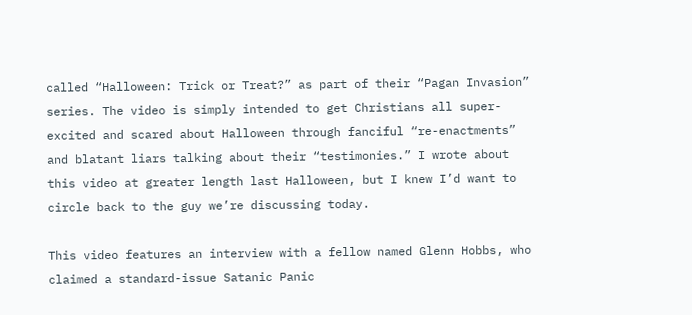called “Halloween: Trick or Treat?” as part of their “Pagan Invasion” series. The video is simply intended to get Christians all super-excited and scared about Halloween through fanciful “re-enactments” and blatant liars talking about their “testimonies.” I wrote about this video at greater length last Halloween, but I knew I’d want to circle back to the guy we’re discussing today.

This video features an interview with a fellow named Glenn Hobbs, who claimed a standard-issue Satanic Panic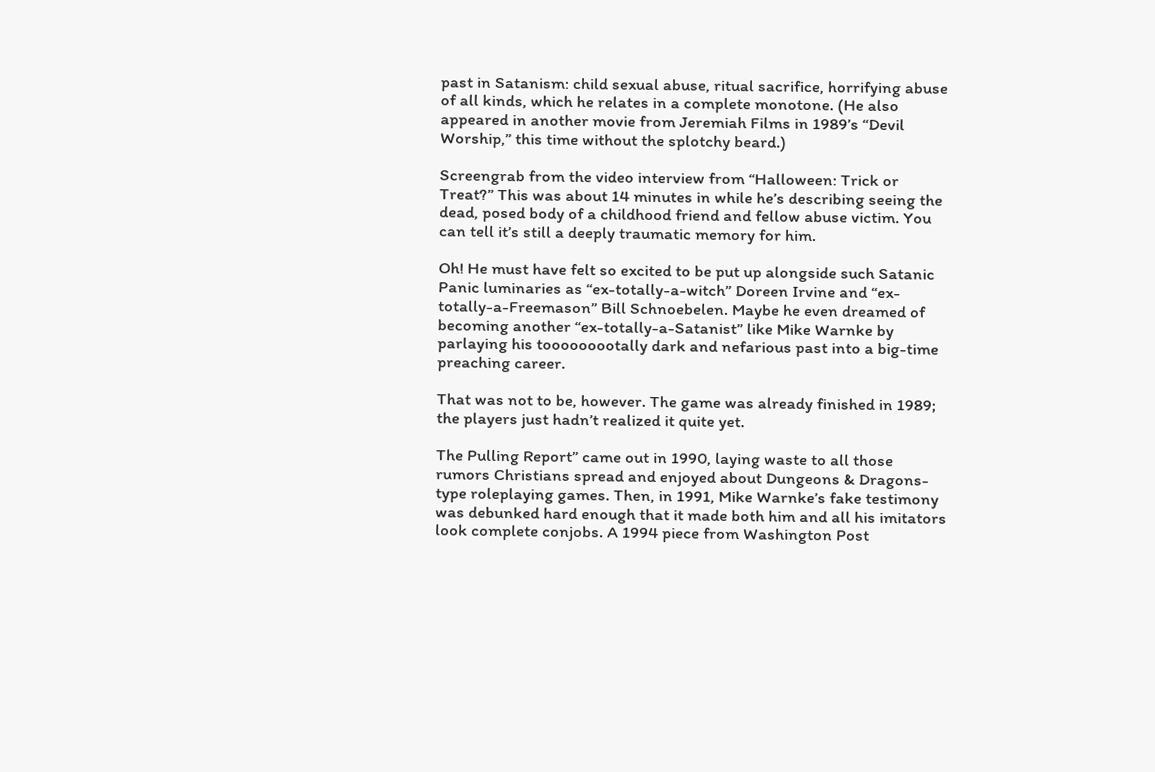past in Satanism: child sexual abuse, ritual sacrifice, horrifying abuse of all kinds, which he relates in a complete monotone. (He also appeared in another movie from Jeremiah Films in 1989’s “Devil Worship,” this time without the splotchy beard.)

Screengrab from the video interview from “Halloween: Trick or Treat?” This was about 14 minutes in while he’s describing seeing the dead, posed body of a childhood friend and fellow abuse victim. You can tell it’s still a deeply traumatic memory for him.

Oh! He must have felt so excited to be put up alongside such Satanic Panic luminaries as “ex-totally-a-witch” Doreen Irvine and “ex-totally-a-Freemason” Bill Schnoebelen. Maybe he even dreamed of becoming another “ex-totally-a-Satanist” like Mike Warnke by parlaying his tooooooootally dark and nefarious past into a big-time preaching career.

That was not to be, however. The game was already finished in 1989; the players just hadn’t realized it quite yet.

The Pulling Report” came out in 1990, laying waste to all those rumors Christians spread and enjoyed about Dungeons & Dragons-type roleplaying games. Then, in 1991, Mike Warnke’s fake testimony was debunked hard enough that it made both him and all his imitators look complete conjobs. A 1994 piece from Washington Post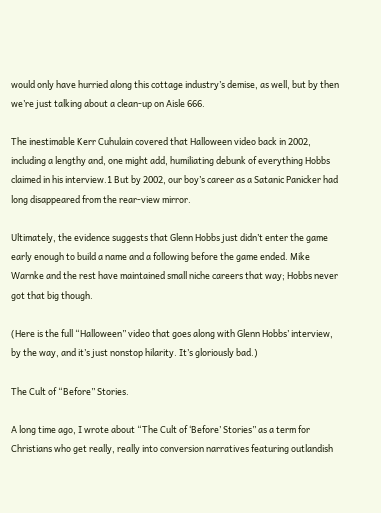would only have hurried along this cottage industry’s demise, as well, but by then we’re just talking about a clean-up on Aisle 666.

The inestimable Kerr Cuhulain covered that Halloween video back in 2002, including a lengthy and, one might add, humiliating debunk of everything Hobbs claimed in his interview.1 But by 2002, our boy’s career as a Satanic Panicker had long disappeared from the rear-view mirror.

Ultimately, the evidence suggests that Glenn Hobbs just didn’t enter the game early enough to build a name and a following before the game ended. Mike Warnke and the rest have maintained small niche careers that way; Hobbs never got that big though.

(Here is the full “Halloween” video that goes along with Glenn Hobbs’ interview, by the way, and it’s just nonstop hilarity. It’s gloriously bad.)

The Cult of “Before” Stories.

A long time ago, I wrote about “The Cult of ‘Before’ Stories” as a term for Christians who get really, really into conversion narratives featuring outlandish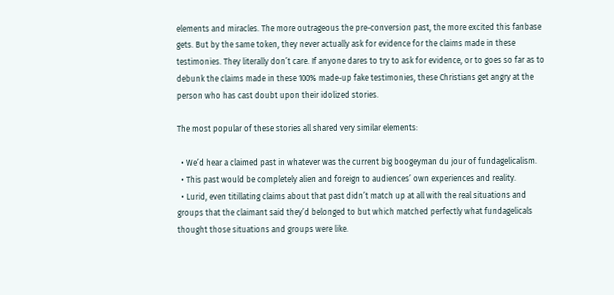elements and miracles. The more outrageous the pre-conversion past, the more excited this fanbase gets. But by the same token, they never actually ask for evidence for the claims made in these testimonies. They literally don’t care. If anyone dares to try to ask for evidence, or to goes so far as to debunk the claims made in these 100% made-up fake testimonies, these Christians get angry at the person who has cast doubt upon their idolized stories.

The most popular of these stories all shared very similar elements:

  • We’d hear a claimed past in whatever was the current big boogeyman du jour of fundagelicalism.
  • This past would be completely alien and foreign to audiences’ own experiences and reality.
  • Lurid, even titillating claims about that past didn’t match up at all with the real situations and groups that the claimant said they’d belonged to but which matched perfectly what fundagelicals thought those situations and groups were like.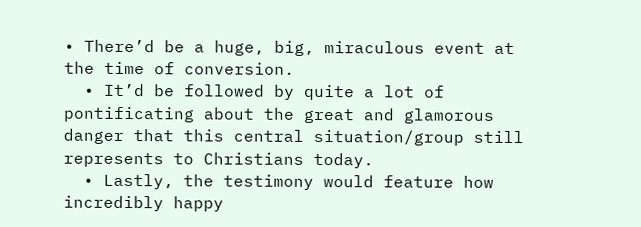• There’d be a huge, big, miraculous event at the time of conversion.
  • It’d be followed by quite a lot of pontificating about the great and glamorous danger that this central situation/group still represents to Christians today.
  • Lastly, the testimony would feature how incredibly happy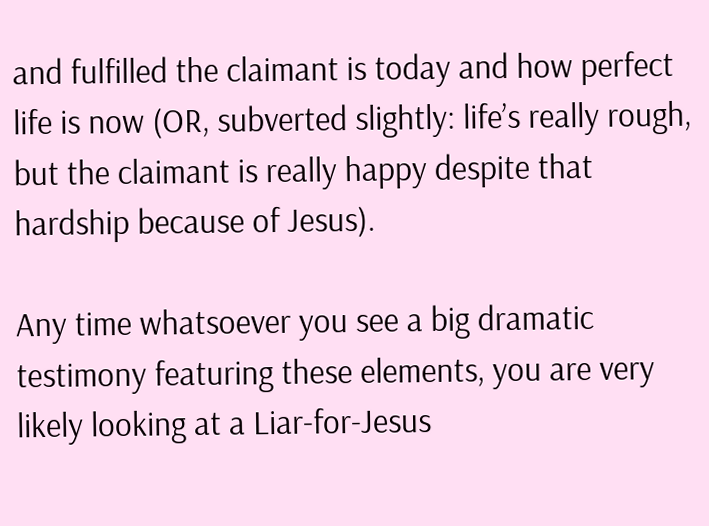and fulfilled the claimant is today and how perfect life is now (OR, subverted slightly: life’s really rough, but the claimant is really happy despite that hardship because of Jesus).

Any time whatsoever you see a big dramatic testimony featuring these elements, you are very likely looking at a Liar-for-Jesus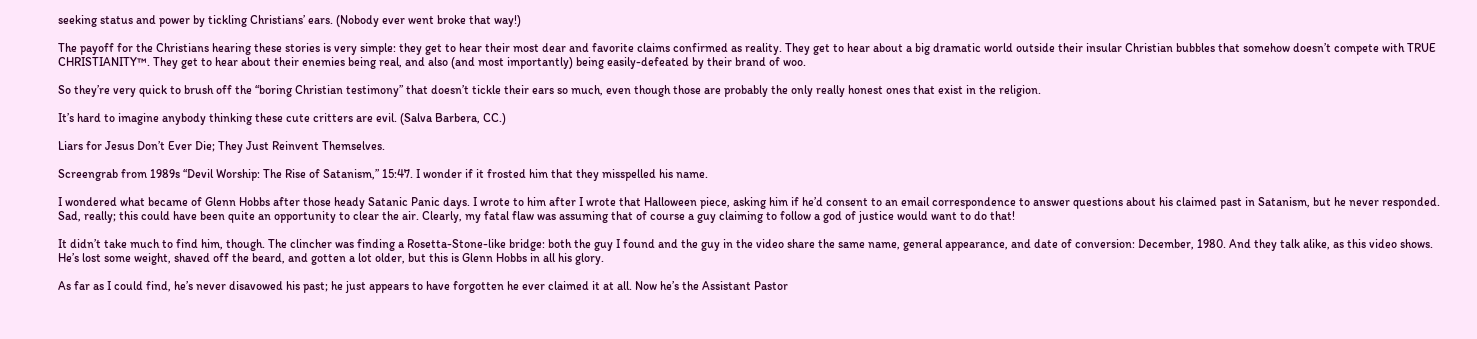seeking status and power by tickling Christians’ ears. (Nobody ever went broke that way!)

The payoff for the Christians hearing these stories is very simple: they get to hear their most dear and favorite claims confirmed as reality. They get to hear about a big dramatic world outside their insular Christian bubbles that somehow doesn’t compete with TRUE CHRISTIANITY™. They get to hear about their enemies being real, and also (and most importantly) being easily-defeated by their brand of woo.

So they’re very quick to brush off the “boring Christian testimony” that doesn’t tickle their ears so much, even though those are probably the only really honest ones that exist in the religion.

It’s hard to imagine anybody thinking these cute critters are evil. (Salva Barbera, CC.)

Liars for Jesus Don’t Ever Die; They Just Reinvent Themselves.

Screengrab from 1989s “Devil Worship: The Rise of Satanism,” 15:47. I wonder if it frosted him that they misspelled his name.

I wondered what became of Glenn Hobbs after those heady Satanic Panic days. I wrote to him after I wrote that Halloween piece, asking him if he’d consent to an email correspondence to answer questions about his claimed past in Satanism, but he never responded. Sad, really; this could have been quite an opportunity to clear the air. Clearly, my fatal flaw was assuming that of course a guy claiming to follow a god of justice would want to do that!

It didn’t take much to find him, though. The clincher was finding a Rosetta-Stone-like bridge: both the guy I found and the guy in the video share the same name, general appearance, and date of conversion: December, 1980. And they talk alike, as this video shows. He’s lost some weight, shaved off the beard, and gotten a lot older, but this is Glenn Hobbs in all his glory.

As far as I could find, he’s never disavowed his past; he just appears to have forgotten he ever claimed it at all. Now he’s the Assistant Pastor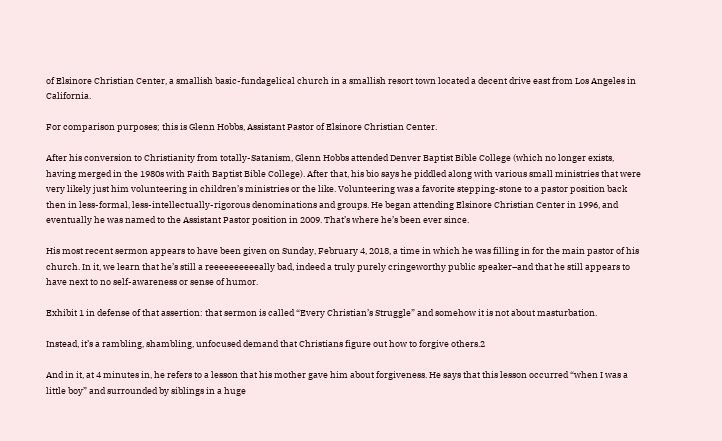of Elsinore Christian Center, a smallish basic-fundagelical church in a smallish resort town located a decent drive east from Los Angeles in California.

For comparison purposes; this is Glenn Hobbs, Assistant Pastor of Elsinore Christian Center.

After his conversion to Christianity from totally-Satanism, Glenn Hobbs attended Denver Baptist Bible College (which no longer exists, having merged in the 1980s with Faith Baptist Bible College). After that, his bio says he piddled along with various small ministries that were very likely just him volunteering in children’s ministries or the like. Volunteering was a favorite stepping-stone to a pastor position back then in less-formal, less-intellectually-rigorous denominations and groups. He began attending Elsinore Christian Center in 1996, and eventually he was named to the Assistant Pastor position in 2009. That’s where he’s been ever since.

His most recent sermon appears to have been given on Sunday, February 4, 2018, a time in which he was filling in for the main pastor of his church. In it, we learn that he’s still a reeeeeeeeeeally bad, indeed a truly purely cringeworthy public speaker–and that he still appears to have next to no self-awareness or sense of humor.

Exhibit 1 in defense of that assertion: that sermon is called “Every Christian’s Struggle” and somehow it is not about masturbation.

Instead, it’s a rambling, shambling, unfocused demand that Christians figure out how to forgive others.2

And in it, at 4 minutes in, he refers to a lesson that his mother gave him about forgiveness. He says that this lesson occurred “when I was a little boy” and surrounded by siblings in a huge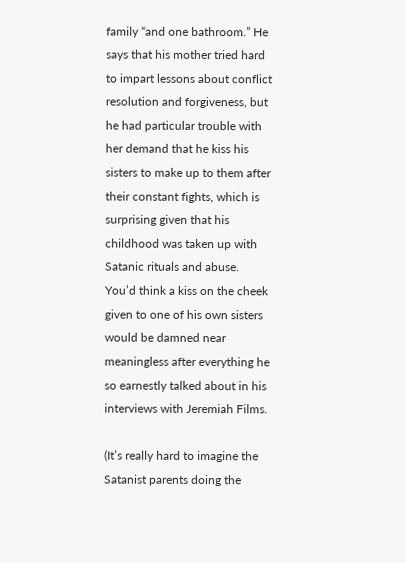family “and one bathroom.” He says that his mother tried hard to impart lessons about conflict resolution and forgiveness, but he had particular trouble with her demand that he kiss his sisters to make up to them after their constant fights, which is surprising given that his childhood was taken up with Satanic rituals and abuse. You’d think a kiss on the cheek given to one of his own sisters would be damned near meaningless after everything he so earnestly talked about in his interviews with Jeremiah Films.

(It’s really hard to imagine the Satanist parents doing the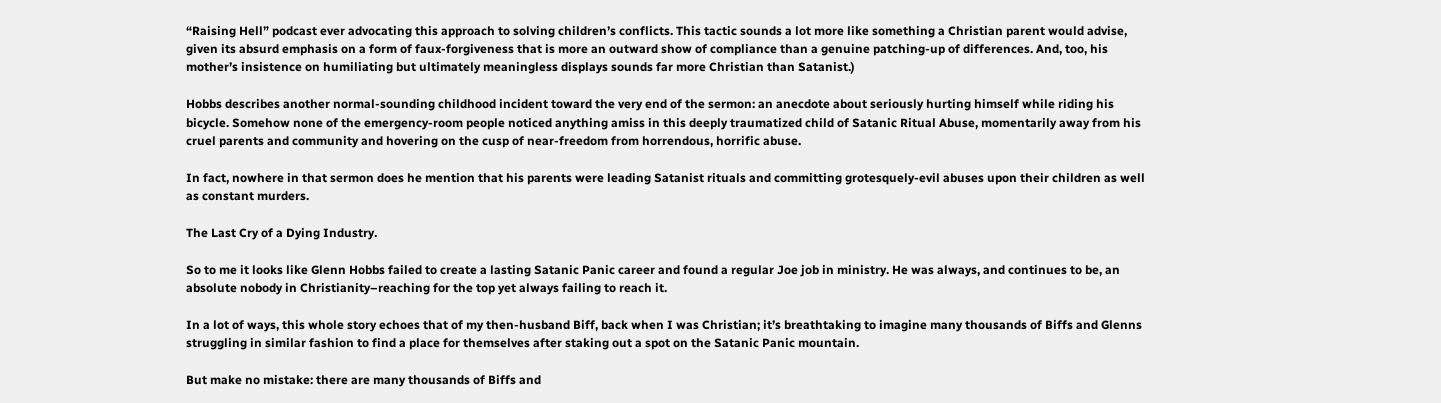“Raising Hell” podcast ever advocating this approach to solving children’s conflicts. This tactic sounds a lot more like something a Christian parent would advise, given its absurd emphasis on a form of faux-forgiveness that is more an outward show of compliance than a genuine patching-up of differences. And, too, his mother’s insistence on humiliating but ultimately meaningless displays sounds far more Christian than Satanist.)

Hobbs describes another normal-sounding childhood incident toward the very end of the sermon: an anecdote about seriously hurting himself while riding his bicycle. Somehow none of the emergency-room people noticed anything amiss in this deeply traumatized child of Satanic Ritual Abuse, momentarily away from his cruel parents and community and hovering on the cusp of near-freedom from horrendous, horrific abuse.

In fact, nowhere in that sermon does he mention that his parents were leading Satanist rituals and committing grotesquely-evil abuses upon their children as well as constant murders.

The Last Cry of a Dying Industry.

So to me it looks like Glenn Hobbs failed to create a lasting Satanic Panic career and found a regular Joe job in ministry. He was always, and continues to be, an absolute nobody in Christianity–reaching for the top yet always failing to reach it.

In a lot of ways, this whole story echoes that of my then-husband Biff, back when I was Christian; it’s breathtaking to imagine many thousands of Biffs and Glenns struggling in similar fashion to find a place for themselves after staking out a spot on the Satanic Panic mountain.

But make no mistake: there are many thousands of Biffs and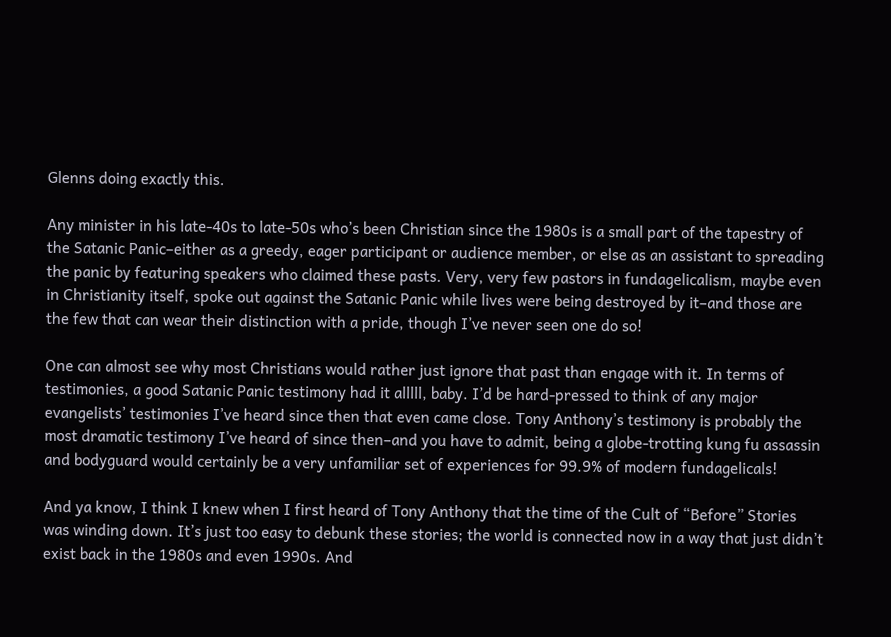Glenns doing exactly this.

Any minister in his late-40s to late-50s who’s been Christian since the 1980s is a small part of the tapestry of the Satanic Panic–either as a greedy, eager participant or audience member, or else as an assistant to spreading the panic by featuring speakers who claimed these pasts. Very, very few pastors in fundagelicalism, maybe even in Christianity itself, spoke out against the Satanic Panic while lives were being destroyed by it–and those are the few that can wear their distinction with a pride, though I’ve never seen one do so!

One can almost see why most Christians would rather just ignore that past than engage with it. In terms of testimonies, a good Satanic Panic testimony had it alllll, baby. I’d be hard-pressed to think of any major evangelists’ testimonies I’ve heard since then that even came close. Tony Anthony’s testimony is probably the most dramatic testimony I’ve heard of since then–and you have to admit, being a globe-trotting kung fu assassin and bodyguard would certainly be a very unfamiliar set of experiences for 99.9% of modern fundagelicals!

And ya know, I think I knew when I first heard of Tony Anthony that the time of the Cult of “Before” Stories was winding down. It’s just too easy to debunk these stories; the world is connected now in a way that just didn’t exist back in the 1980s and even 1990s. And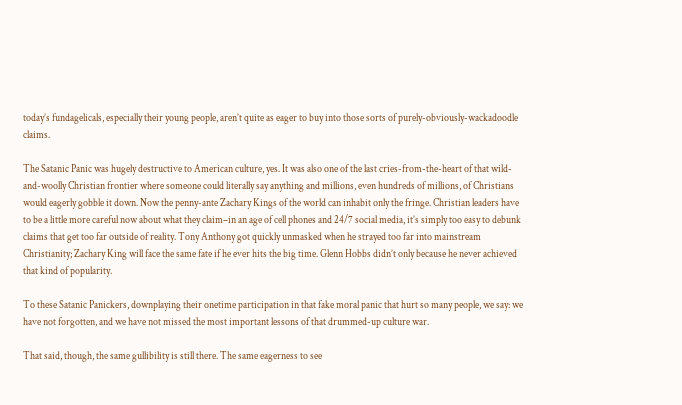today’s fundagelicals, especially their young people, aren’t quite as eager to buy into those sorts of purely-obviously-wackadoodle claims.

The Satanic Panic was hugely destructive to American culture, yes. It was also one of the last cries-from-the-heart of that wild-and-woolly Christian frontier where someone could literally say anything and millions, even hundreds of millions, of Christians would eagerly gobble it down. Now the penny-ante Zachary Kings of the world can inhabit only the fringe. Christian leaders have to be a little more careful now about what they claim–in an age of cell phones and 24/7 social media, it’s simply too easy to debunk claims that get too far outside of reality. Tony Anthony got quickly unmasked when he strayed too far into mainstream Christianity; Zachary King will face the same fate if he ever hits the big time. Glenn Hobbs didn’t only because he never achieved that kind of popularity.

To these Satanic Panickers, downplaying their onetime participation in that fake moral panic that hurt so many people, we say: we have not forgotten, and we have not missed the most important lessons of that drummed-up culture war.

That said, though, the same gullibility is still there. The same eagerness to see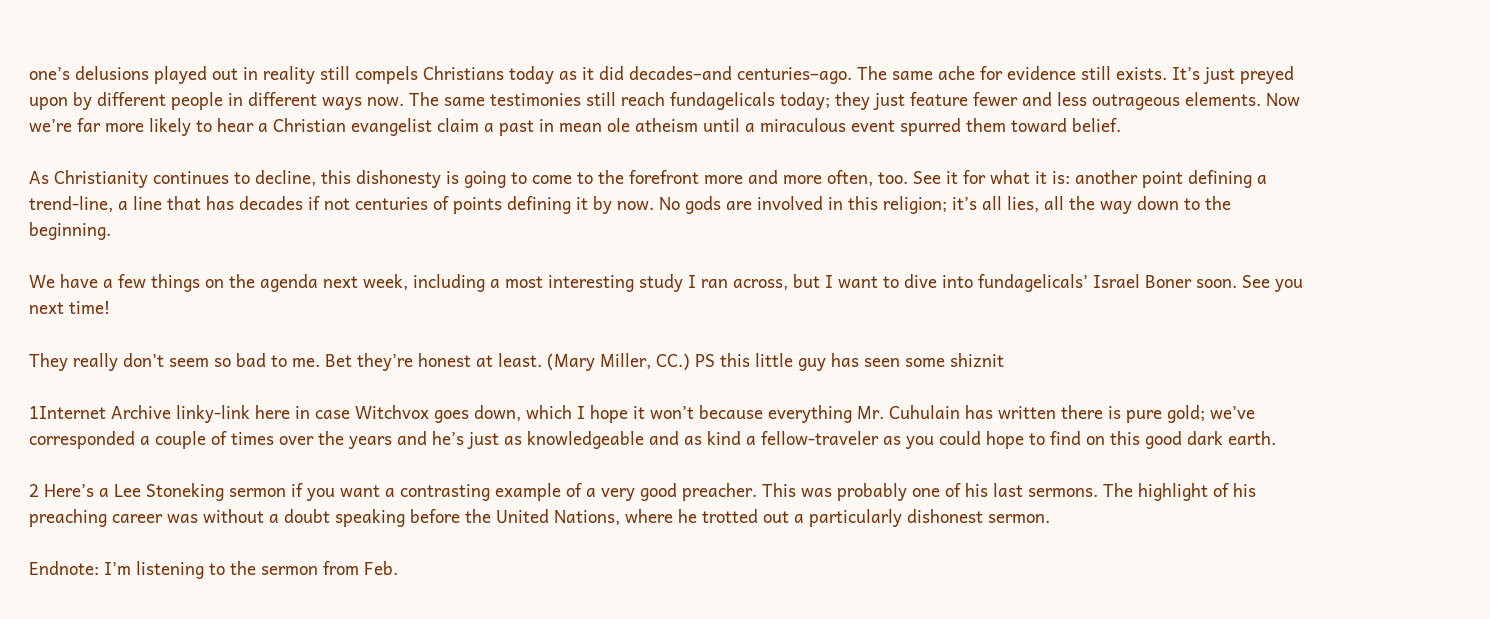one’s delusions played out in reality still compels Christians today as it did decades–and centuries–ago. The same ache for evidence still exists. It’s just preyed upon by different people in different ways now. The same testimonies still reach fundagelicals today; they just feature fewer and less outrageous elements. Now we’re far more likely to hear a Christian evangelist claim a past in mean ole atheism until a miraculous event spurred them toward belief.

As Christianity continues to decline, this dishonesty is going to come to the forefront more and more often, too. See it for what it is: another point defining a trend-line, a line that has decades if not centuries of points defining it by now. No gods are involved in this religion; it’s all lies, all the way down to the beginning.

We have a few things on the agenda next week, including a most interesting study I ran across, but I want to dive into fundagelicals’ Israel Boner soon. See you next time!

They really don’t seem so bad to me. Bet they’re honest at least. (Mary Miller, CC.) PS this little guy has seen some shiznit

1Internet Archive linky-link here in case Witchvox goes down, which I hope it won’t because everything Mr. Cuhulain has written there is pure gold; we’ve corresponded a couple of times over the years and he’s just as knowledgeable and as kind a fellow-traveler as you could hope to find on this good dark earth.

2 Here’s a Lee Stoneking sermon if you want a contrasting example of a very good preacher. This was probably one of his last sermons. The highlight of his preaching career was without a doubt speaking before the United Nations, where he trotted out a particularly dishonest sermon.

Endnote: I’m listening to the sermon from Feb.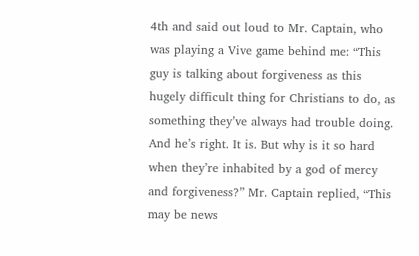4th and said out loud to Mr. Captain, who was playing a Vive game behind me: “This guy is talking about forgiveness as this hugely difficult thing for Christians to do, as something they’ve always had trouble doing. And he’s right. It is. But why is it so hard when they’re inhabited by a god of mercy and forgiveness?” Mr. Captain replied, “This may be news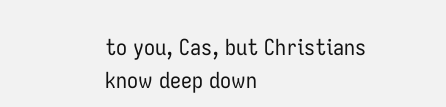to you, Cas, but Christians know deep down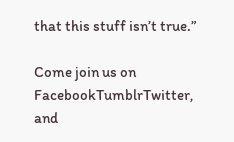that this stuff isn’t true.”

Come join us on FacebookTumblrTwitter, and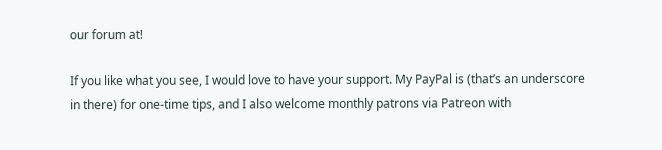our forum at!

If you like what you see, I would love to have your support. My PayPal is (that’s an underscore in there) for one-time tips, and I also welcome monthly patrons via Patreon with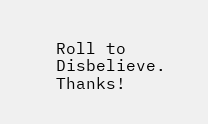Roll to Disbelieve. Thanks!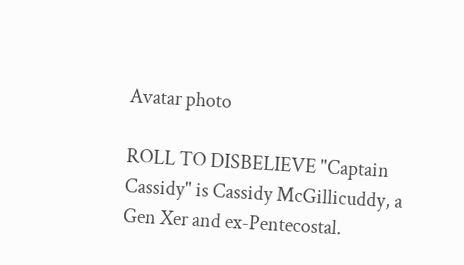Avatar photo

ROLL TO DISBELIEVE "Captain Cassidy" is Cassidy McGillicuddy, a Gen Xer and ex-Pentecostal.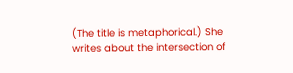(The title is metaphorical.) She writes about the intersection of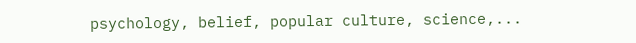psychology, belief, popular culture, science,...